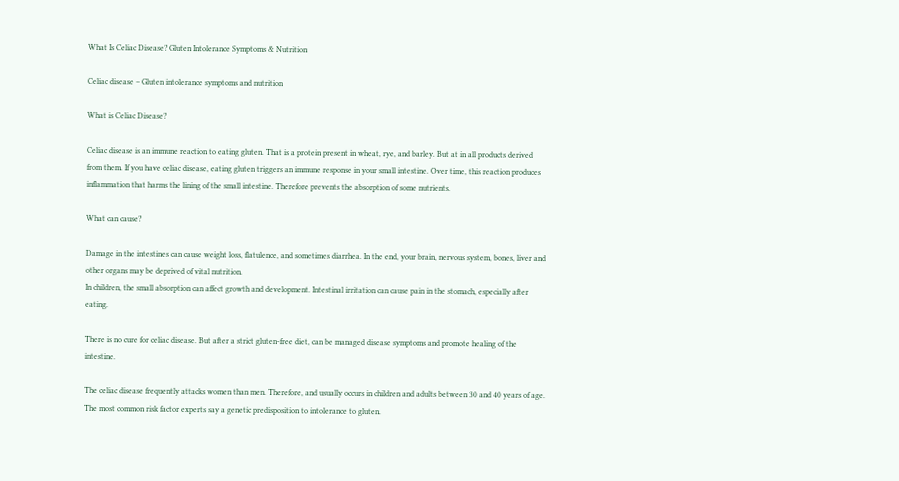What Is Celiac Disease? Gluten Intolerance Symptoms & Nutrition

Celiac disease – Gluten intolerance symptoms and nutrition

What is Celiac Disease?

Celiac disease is an immune reaction to eating gluten. That is a protein present in wheat, rye, and barley. But at in all products derived from them. If you have celiac disease, eating gluten triggers an immune response in your small intestine. Over time, this reaction produces inflammation that harms the lining of the small intestine. Therefore prevents the absorption of some nutrients.

What can cause?

Damage in the intestines can cause weight loss, flatulence, and sometimes diarrhea. In the end, your brain, nervous system, bones, liver and other organs may be deprived of vital nutrition.
In children, the small absorption can affect growth and development. Intestinal irritation can cause pain in the stomach, especially after eating.

There is no cure for celiac disease. But after a strict gluten-free diet, can be managed disease symptoms and promote healing of the intestine.

The celiac disease frequently attacks women than men. Therefore, and usually occurs in children and adults between 30 and 40 years of age. The most common risk factor experts say a genetic predisposition to intolerance to gluten.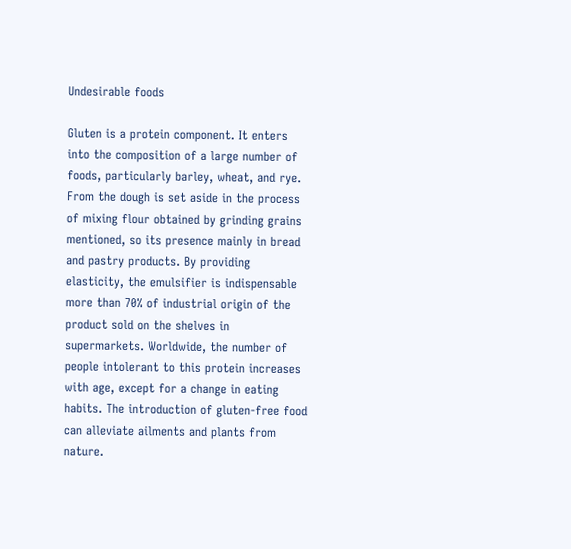Undesirable foods

Gluten is a protein component. It enters into the composition of a large number of foods, particularly barley, wheat, and rye. From the dough is set aside in the process of mixing flour obtained by grinding grains mentioned, so its presence mainly in bread and pastry products. By providing elasticity, the emulsifier is indispensable more than 70% of industrial origin of the product sold on the shelves in supermarkets. Worldwide, the number of people intolerant to this protein increases with age, except for a change in eating habits. The introduction of gluten-free food can alleviate ailments and plants from nature.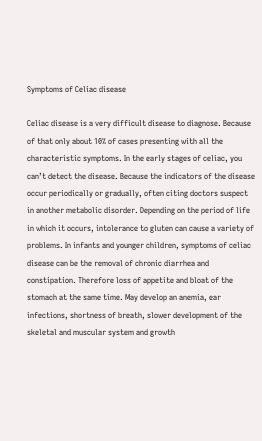Symptoms of Celiac disease

Celiac disease is a very difficult disease to diagnose. Because of that only about 10% of cases presenting with all the characteristic symptoms. In the early stages of celiac, you can’t detect the disease. Because the indicators of the disease occur periodically or gradually, often citing doctors suspect in another metabolic disorder. Depending on the period of life in which it occurs, intolerance to gluten can cause a variety of problems. In infants and younger children, symptoms of celiac disease can be the removal of chronic diarrhea and constipation. Therefore loss of appetite and bloat of the stomach at the same time. May develop an anemia, ear infections, shortness of breath, slower development of the skeletal and muscular system and growth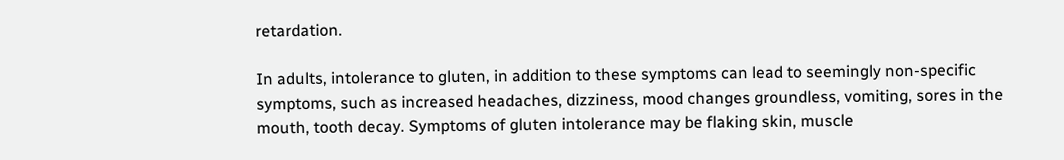retardation.

In adults, intolerance to gluten, in addition to these symptoms can lead to seemingly non-specific symptoms, such as increased headaches, dizziness, mood changes groundless, vomiting, sores in the mouth, tooth decay. Symptoms of gluten intolerance may be flaking skin, muscle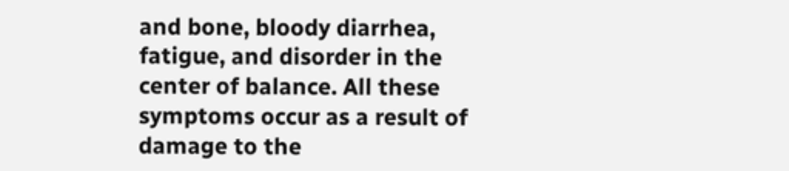and bone, bloody diarrhea, fatigue, and disorder in the center of balance. All these symptoms occur as a result of damage to the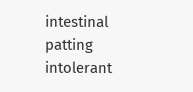intestinal patting intolerant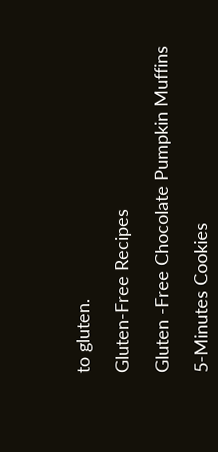to gluten.

Gluten-Free Recipes

Gluten -Free Chocolate Pumpkin Muffins

5-Minutes Cookies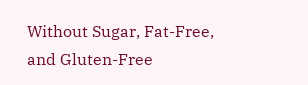Without Sugar, Fat-Free, and Gluten-Free